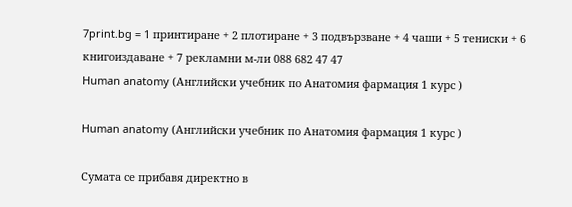7print.bg = 1 принтиране + 2 плотиране + 3 подвързване + 4 чаши + 5 тениски + 6 книгоиздаване + 7 рекламни м-ли 088 682 47 47
Human anatomy (Английски учебник по Анатомия фармация 1 курс )

Human anatomy (Английски учебник по Анатомия фармация 1 курс )

Сумата се прибавя директно в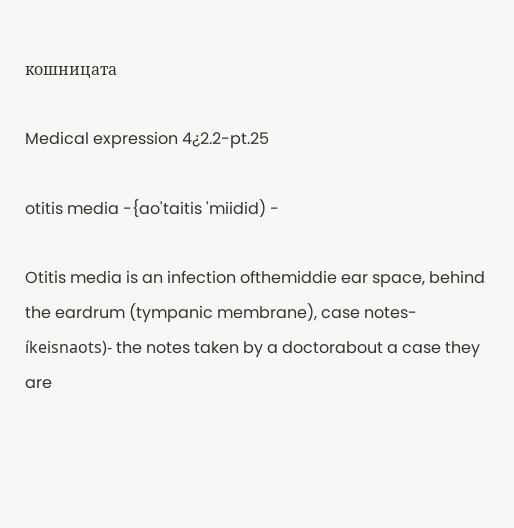кошницата

Medical expression 4¿2.2-pt.25

otitis media -{ao'taitis 'miidid) -

Otitis media is an infection ofthemiddie ear space, behind the eardrum (tympanic membrane), case notes-íkeisnaots)- the notes taken by a doctorabout a case they are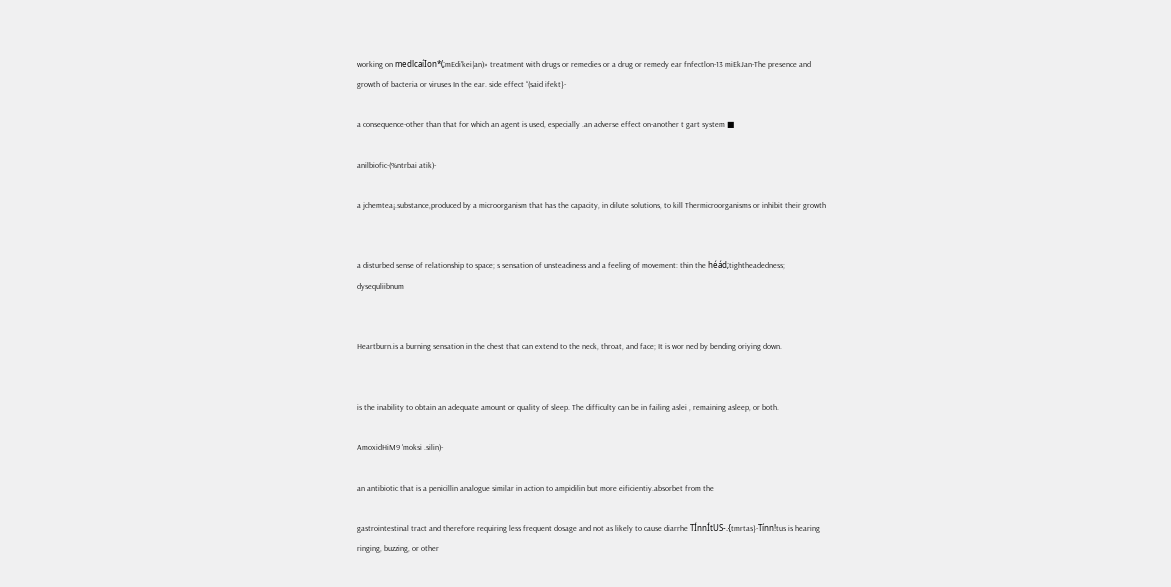working on medlcaíIon*(;mEdi'kei|an)» treatment with drugs or remedies or a drug or remedy ear fnfectlon-13 miEkJan-The presence and growth of bacteria or viruses In the ear. side effect “(said ifekt}-

a consequence-other than that for which an agent is used, especially .an adverse effect on-another t gart system ■

anilbiofic-(%ntrbai atik)-

a jchemtea¡.substance,produced by a microorganism that has the capacity, in dilute solutions, to kill Thermicroorganisms or inhibit their growth


a disturbed sense of relationship to space; s sensation of unsteadiness and a feeling of movement: thin the héád;tightheadedness; dysequliibnum


Heartburn.is a burning sensation in the chest that can extend to the neck, throat, and face; It is wor ned by bending oriying down.


is the inability to obtain an adequate amount or quality of sleep. The difficulty can be in failing aslei , remaining asleep, or both.

AmoxidHiM9 'moksi .silin)-

an antibiotic that is a penicillin analogue similar in action to ampidilin but more eificientiy.absorbet from the

gastrointestinal tract and therefore requiring less frequent dosage and not as likely to cause diarrhe TÍnnÍtUS-.{tmrtas}-Tínn!tus is hearing ringing, buzzing, or other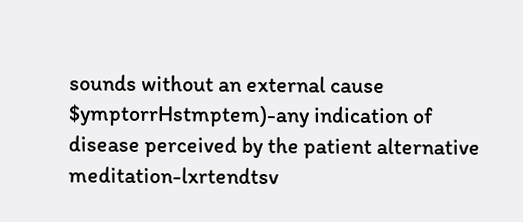sounds without an external cause
$ymptorrHstmptem)-any indication of disease perceived by the patient alternative meditation-lxrtendtsv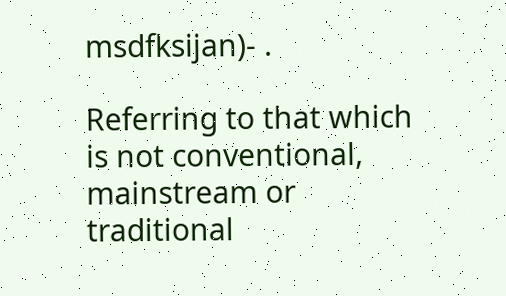msdfksijan)- .

Referring to that which is not conventional, mainstream or traditional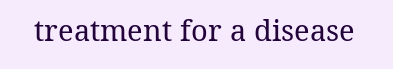treatment for a disease